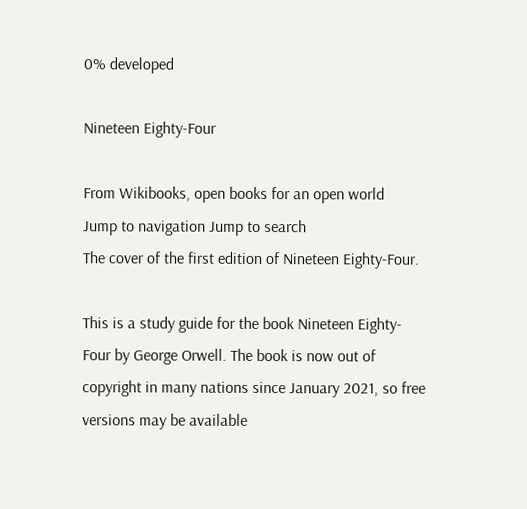0% developed

Nineteen Eighty-Four

From Wikibooks, open books for an open world
Jump to navigation Jump to search
The cover of the first edition of Nineteen Eighty-Four.

This is a study guide for the book Nineteen Eighty-Four by George Orwell. The book is now out of copyright in many nations since January 2021, so free versions may be available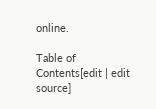online.

Table of Contents[edit | edit source]